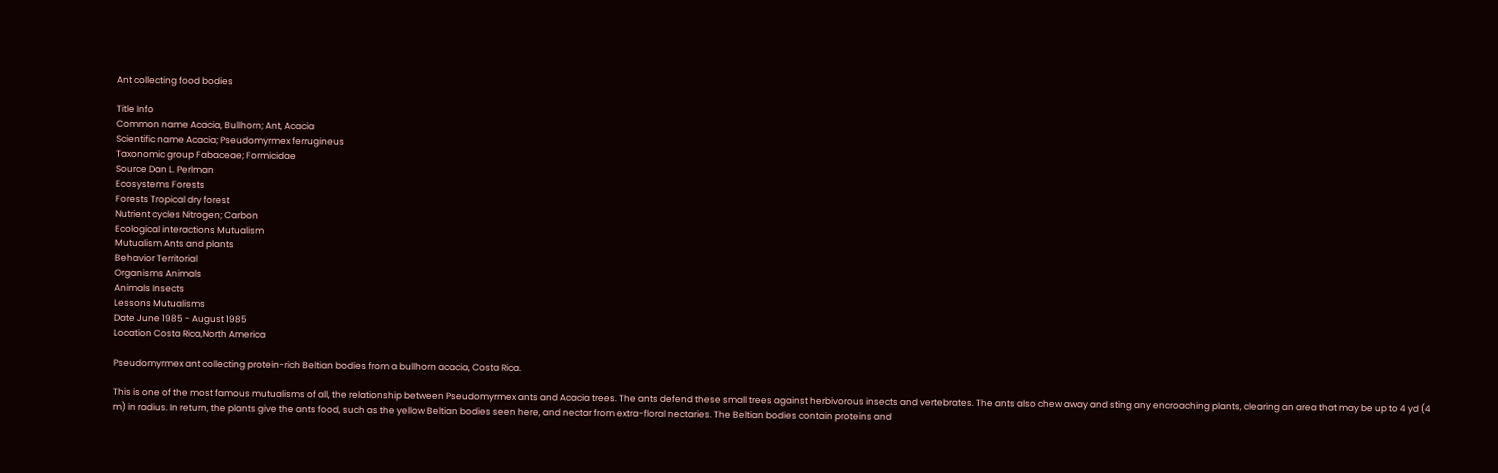Ant collecting food bodies

Title Info
Common name Acacia, Bullhorn; Ant, Acacia
Scientific name Acacia; Pseudomyrmex ferrugineus
Taxonomic group Fabaceae; Formicidae
Source Dan L. Perlman
Ecosystems Forests
Forests Tropical dry forest
Nutrient cycles Nitrogen; Carbon
Ecological interactions Mutualism
Mutualism Ants and plants
Behavior Territorial
Organisms Animals
Animals Insects
Lessons Mutualisms
Date June 1985 - August 1985
Location Costa Rica,North America

Pseudomyrmex ant collecting protein-rich Beltian bodies from a bullhorn acacia, Costa Rica.

This is one of the most famous mutualisms of all, the relationship between Pseudomyrmex ants and Acacia trees. The ants defend these small trees against herbivorous insects and vertebrates. The ants also chew away and sting any encroaching plants, clearing an area that may be up to 4 yd (4 m) in radius. In return, the plants give the ants food, such as the yellow Beltian bodies seen here, and nectar from extra-floral nectaries. The Beltian bodies contain proteins and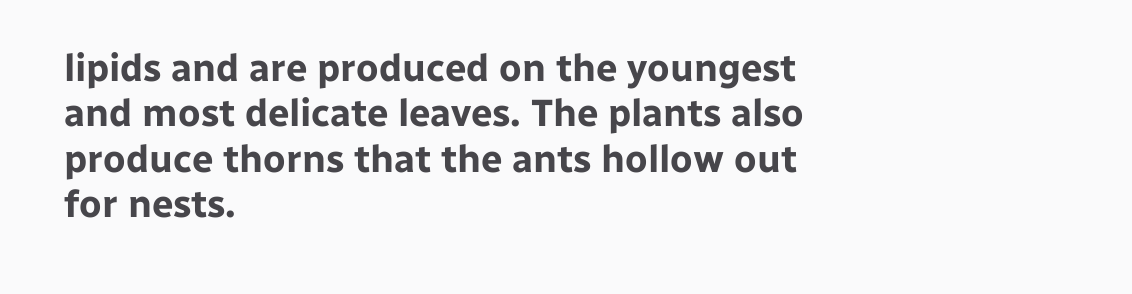lipids and are produced on the youngest and most delicate leaves. The plants also produce thorns that the ants hollow out for nests.